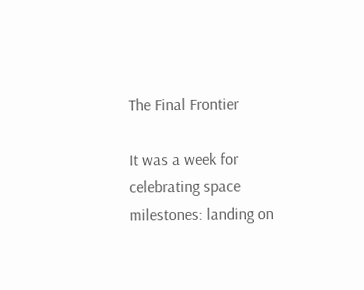The Final Frontier

It was a week for celebrating space milestones: landing on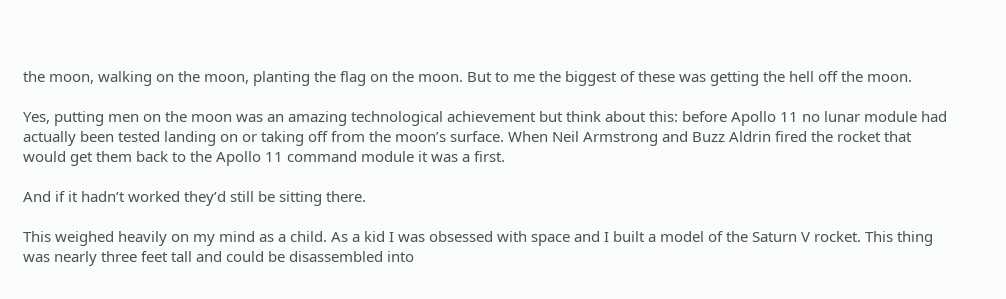the moon, walking on the moon, planting the flag on the moon. But to me the biggest of these was getting the hell off the moon.

Yes, putting men on the moon was an amazing technological achievement but think about this: before Apollo 11 no lunar module had actually been tested landing on or taking off from the moon’s surface. When Neil Armstrong and Buzz Aldrin fired the rocket that would get them back to the Apollo 11 command module it was a first.

And if it hadn’t worked they’d still be sitting there.

This weighed heavily on my mind as a child. As a kid I was obsessed with space and I built a model of the Saturn V rocket. This thing was nearly three feet tall and could be disassembled into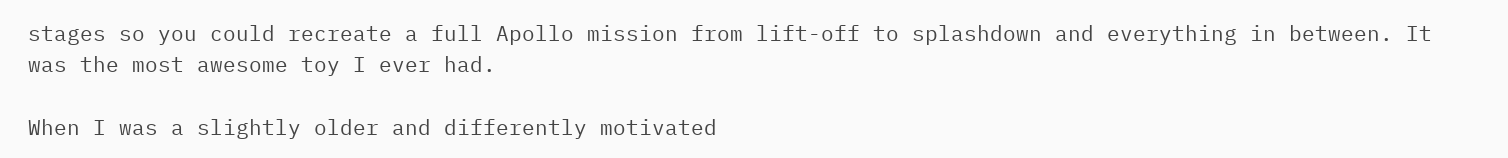stages so you could recreate a full Apollo mission from lift-off to splashdown and everything in between. It was the most awesome toy I ever had.

When I was a slightly older and differently motivated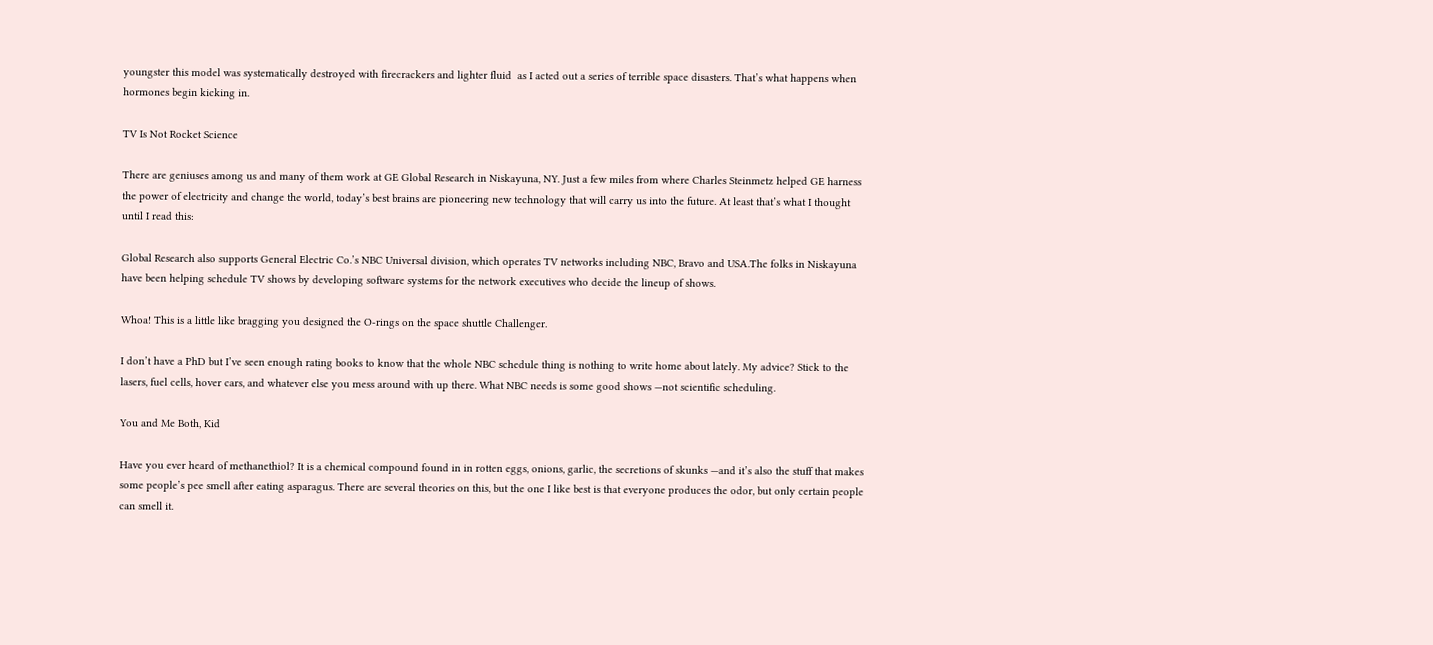youngster this model was systematically destroyed with firecrackers and lighter fluid  as I acted out a series of terrible space disasters. That’s what happens when hormones begin kicking in.

TV Is Not Rocket Science

There are geniuses among us and many of them work at GE Global Research in Niskayuna, NY. Just a few miles from where Charles Steinmetz helped GE harness the power of electricity and change the world, today’s best brains are pioneering new technology that will carry us into the future. At least that’s what I thought until I read this:

Global Research also supports General Electric Co.’s NBC Universal division, which operates TV networks including NBC, Bravo and USA.The folks in Niskayuna have been helping schedule TV shows by developing software systems for the network executives who decide the lineup of shows.

Whoa! This is a little like bragging you designed the O-rings on the space shuttle Challenger.

I don’t have a PhD but I’ve seen enough rating books to know that the whole NBC schedule thing is nothing to write home about lately. My advice? Stick to the lasers, fuel cells, hover cars, and whatever else you mess around with up there. What NBC needs is some good shows —not scientific scheduling.

You and Me Both, Kid

Have you ever heard of methanethiol? It is a chemical compound found in in rotten eggs, onions, garlic, the secretions of skunks —and it’s also the stuff that makes some people’s pee smell after eating asparagus. There are several theories on this, but the one I like best is that everyone produces the odor, but only certain people can smell it.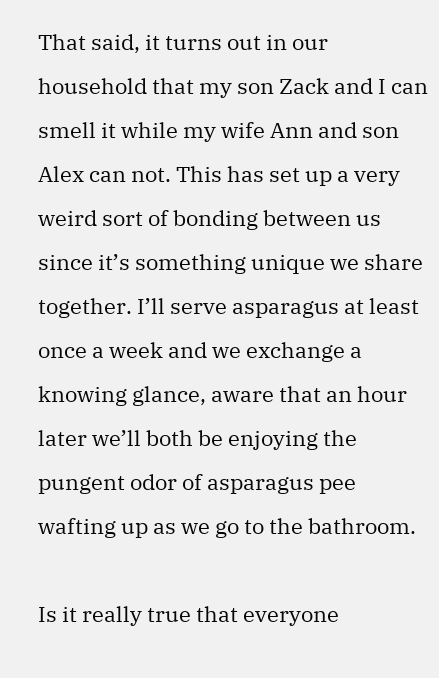That said, it turns out in our household that my son Zack and I can smell it while my wife Ann and son Alex can not. This has set up a very weird sort of bonding between us since it’s something unique we share together. I’ll serve asparagus at least once a week and we exchange a knowing glance, aware that an hour later we’ll both be enjoying the pungent odor of asparagus pee wafting up as we go to the bathroom.

Is it really true that everyone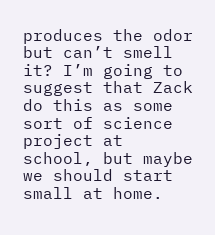produces the odor but can’t smell it? I’m going to suggest that Zack do this as some sort of science project at school, but maybe we should start small at home.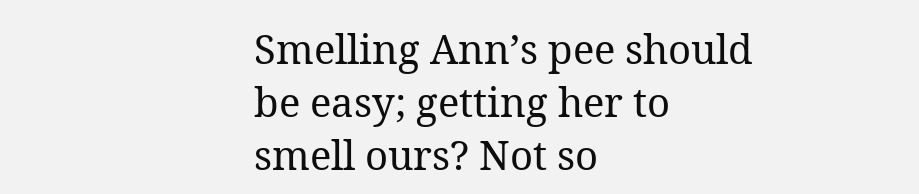Smelling Ann’s pee should be easy; getting her to smell ours? Not so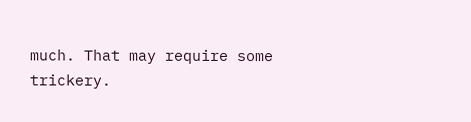much. That may require some trickery.